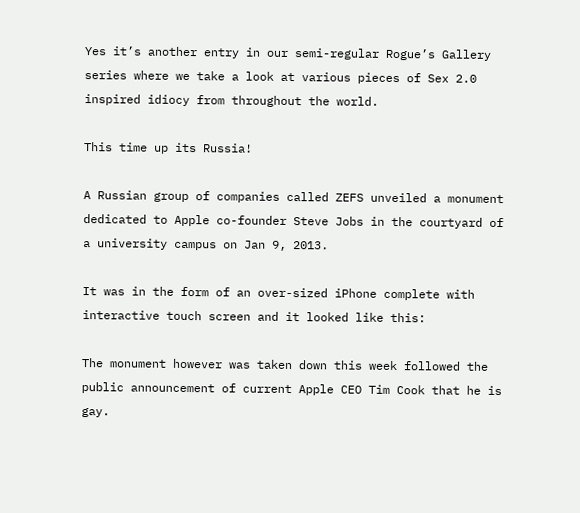Yes it’s another entry in our semi-regular Rogue’s Gallery series where we take a look at various pieces of Sex 2.0 inspired idiocy from throughout the world.

This time up its Russia!

A Russian group of companies called ZEFS unveiled a monument dedicated to Apple co-founder Steve Jobs in the courtyard of a university campus on Jan 9, 2013.

It was in the form of an over-sized iPhone complete with interactive touch screen and it looked like this:

The monument however was taken down this week followed the public announcement of current Apple CEO Tim Cook that he is gay.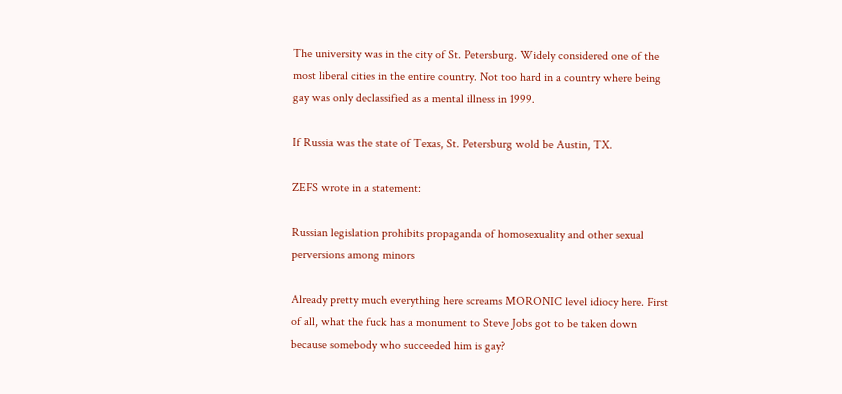The university was in the city of St. Petersburg. Widely considered one of the most liberal cities in the entire country. Not too hard in a country where being gay was only declassified as a mental illness in 1999.

If Russia was the state of Texas, St. Petersburg wold be Austin, TX.

ZEFS wrote in a statement:

Russian legislation prohibits propaganda of homosexuality and other sexual perversions among minors

Already pretty much everything here screams MORONIC level idiocy here. First of all, what the fuck has a monument to Steve Jobs got to be taken down because somebody who succeeded him is gay?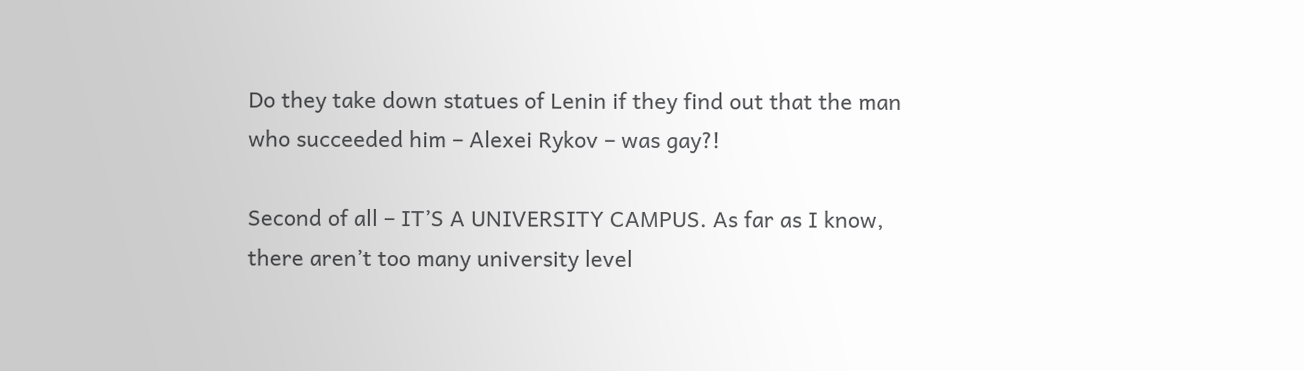Do they take down statues of Lenin if they find out that the man who succeeded him – Alexei Rykov – was gay?!

Second of all – IT’S A UNIVERSITY CAMPUS. As far as I know, there aren’t too many university level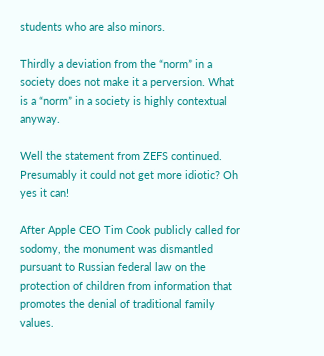students who are also minors.

Thirdly a deviation from the “norm” in a society does not make it a perversion. What is a “norm” in a society is highly contextual anyway.

Well the statement from ZEFS continued. Presumably it could not get more idiotic? Oh yes it can!

After Apple CEO Tim Cook publicly called for sodomy, the monument was dismantled pursuant to Russian federal law on the protection of children from information that promotes the denial of traditional family values.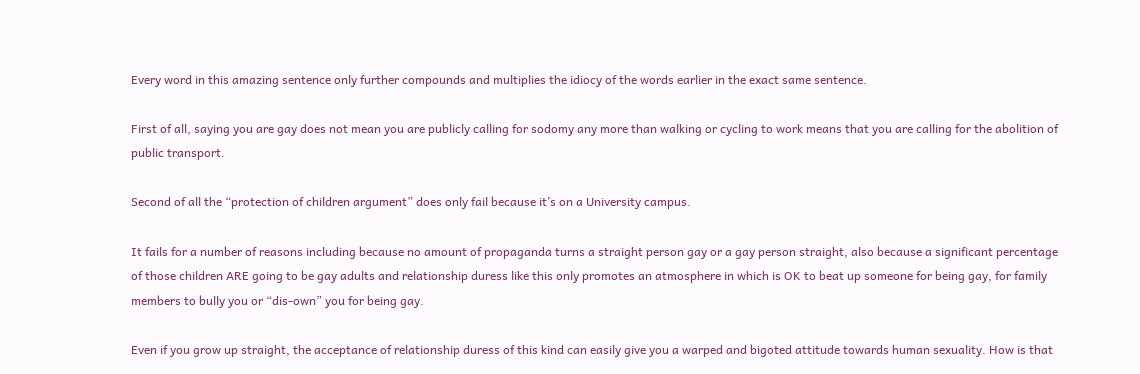Every word in this amazing sentence only further compounds and multiplies the idiocy of the words earlier in the exact same sentence.

First of all, saying you are gay does not mean you are publicly calling for sodomy any more than walking or cycling to work means that you are calling for the abolition of public transport.

Second of all the “protection of children argument” does only fail because it’s on a University campus.

It fails for a number of reasons including because no amount of propaganda turns a straight person gay or a gay person straight, also because a significant percentage of those children ARE going to be gay adults and relationship duress like this only promotes an atmosphere in which is OK to beat up someone for being gay, for family members to bully you or “dis-own” you for being gay.

Even if you grow up straight, the acceptance of relationship duress of this kind can easily give you a warped and bigoted attitude towards human sexuality. How is that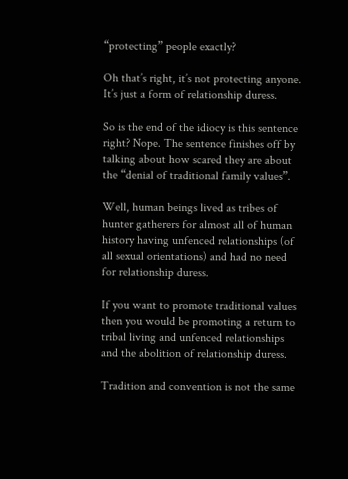“protecting” people exactly?

Oh that’s right, it’s not protecting anyone. It’s just a form of relationship duress.

So is the end of the idiocy is this sentence right? Nope. The sentence finishes off by talking about how scared they are about the “denial of traditional family values”.

Well, human beings lived as tribes of hunter gatherers for almost all of human history having unfenced relationships (of all sexual orientations) and had no need for relationship duress.

If you want to promote traditional values then you would be promoting a return to tribal living and unfenced relationships and the abolition of relationship duress.

Tradition and convention is not the same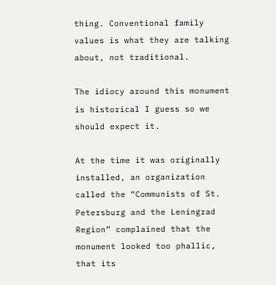thing. Conventional family values is what they are talking about, not traditional.

The idiocy around this monument is historical I guess so we should expect it.

At the time it was originally installed, an organization called the “Communists of St. Petersburg and the Leningrad Region” complained that the monument looked too phallic, that its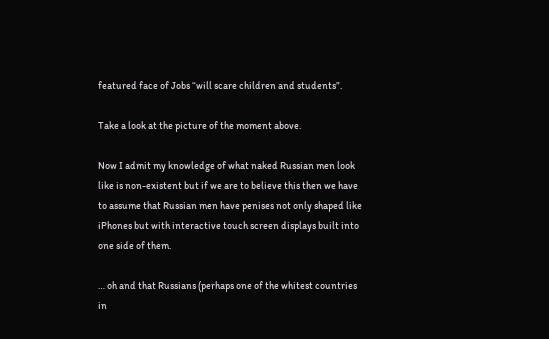featured face of Jobs “will scare children and students”.

Take a look at the picture of the moment above.

Now I admit my knowledge of what naked Russian men look like is non-existent but if we are to believe this then we have to assume that Russian men have penises not only shaped like iPhones but with interactive touch screen displays built into one side of them.

… oh and that Russians (perhaps one of the whitest countries in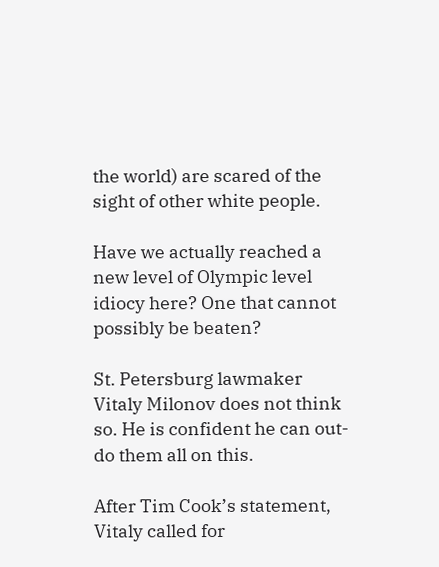the world) are scared of the sight of other white people.

Have we actually reached a new level of Olympic level idiocy here? One that cannot possibly be beaten?

St. Petersburg lawmaker Vitaly Milonov does not think so. He is confident he can out-do them all on this.

After Tim Cook’s statement, Vitaly called for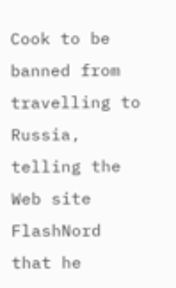Cook to be banned from travelling to Russia, telling the Web site FlashNord that he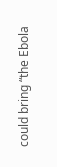could bring “the Ebola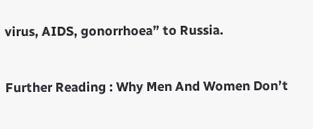virus, AIDS, gonorrhoea” to Russia.


Further Reading : Why Men And Women Don’t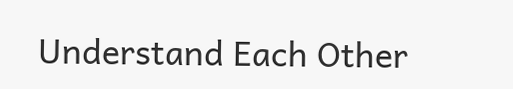Understand Each Other